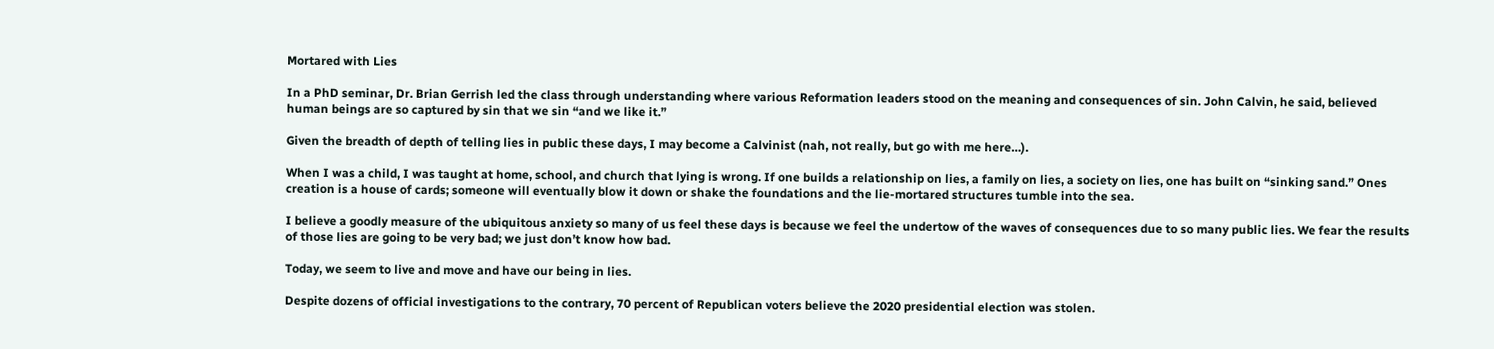Mortared with Lies

In a PhD seminar, Dr. Brian Gerrish led the class through understanding where various Reformation leaders stood on the meaning and consequences of sin. John Calvin, he said, believed human beings are so captured by sin that we sin “and we like it.”

Given the breadth of depth of telling lies in public these days, I may become a Calvinist (nah, not really, but go with me here…).

When I was a child, I was taught at home, school, and church that lying is wrong. If one builds a relationship on lies, a family on lies, a society on lies, one has built on “sinking sand.” Ones creation is a house of cards; someone will eventually blow it down or shake the foundations and the lie-mortared structures tumble into the sea.

I believe a goodly measure of the ubiquitous anxiety so many of us feel these days is because we feel the undertow of the waves of consequences due to so many public lies. We fear the results of those lies are going to be very bad; we just don’t know how bad.

Today, we seem to live and move and have our being in lies.

Despite dozens of official investigations to the contrary, 70 percent of Republican voters believe the 2020 presidential election was stolen.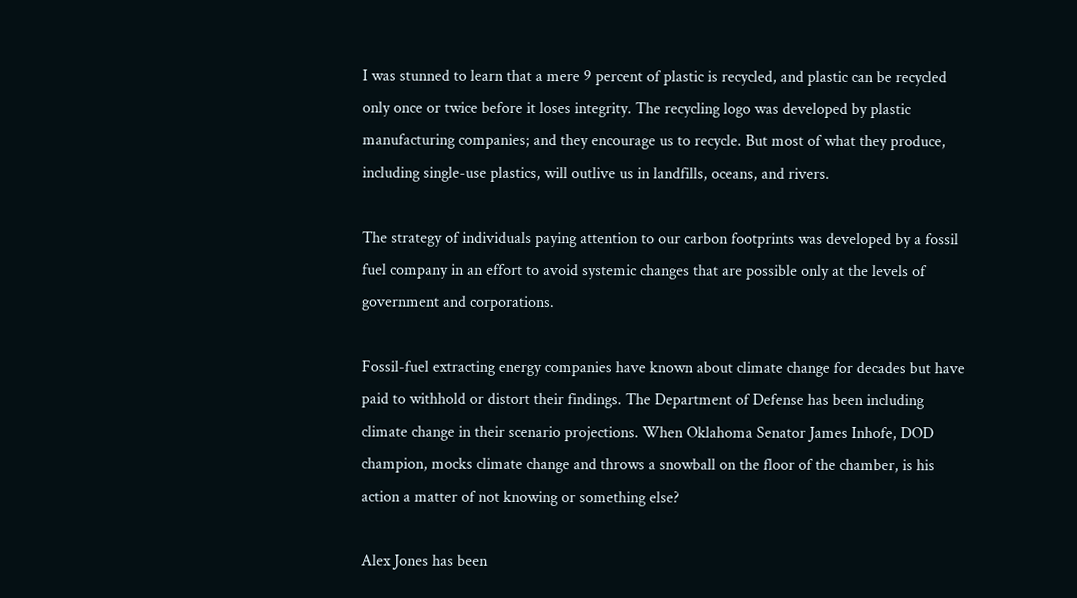I was stunned to learn that a mere 9 percent of plastic is recycled, and plastic can be recycled only once or twice before it loses integrity. The recycling logo was developed by plastic manufacturing companies; and they encourage us to recycle. But most of what they produce, including single-use plastics, will outlive us in landfills, oceans, and rivers.

The strategy of individuals paying attention to our carbon footprints was developed by a fossil fuel company in an effort to avoid systemic changes that are possible only at the levels of government and corporations.

Fossil-fuel extracting energy companies have known about climate change for decades but have paid to withhold or distort their findings. The Department of Defense has been including climate change in their scenario projections. When Oklahoma Senator James Inhofe, DOD champion, mocks climate change and throws a snowball on the floor of the chamber, is his action a matter of not knowing or something else?

Alex Jones has been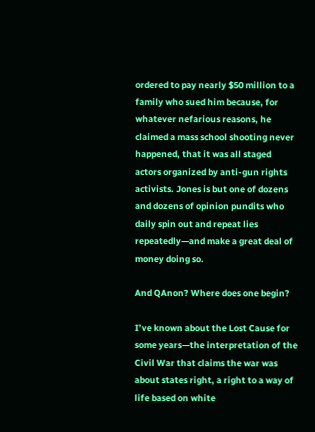ordered to pay nearly $50 million to a family who sued him because, for whatever nefarious reasons, he claimed a mass school shooting never happened, that it was all staged actors organized by anti-gun rights activists. Jones is but one of dozens and dozens of opinion pundits who daily spin out and repeat lies repeatedly—and make a great deal of money doing so.

And QAnon? Where does one begin?

I’ve known about the Lost Cause for some years—the interpretation of the Civil War that claims the war was about states right, a right to a way of life based on white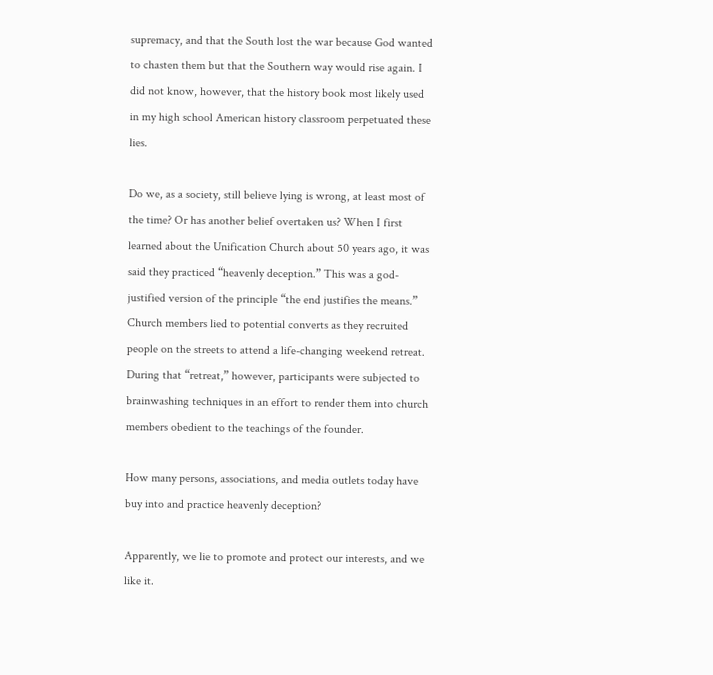supremacy, and that the South lost the war because God wanted to chasten them but that the Southern way would rise again. I did not know, however, that the history book most likely used in my high school American history classroom perpetuated these lies.

Do we, as a society, still believe lying is wrong, at least most of the time? Or has another belief overtaken us? When I first learned about the Unification Church about 50 years ago, it was said they practiced “heavenly deception.” This was a god-justified version of the principle “the end justifies the means.” Church members lied to potential converts as they recruited people on the streets to attend a life-changing weekend retreat. During that “retreat,” however, participants were subjected to brainwashing techniques in an effort to render them into church members obedient to the teachings of the founder.

How many persons, associations, and media outlets today have buy into and practice heavenly deception?

Apparently, we lie to promote and protect our interests, and we like it.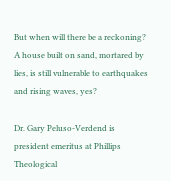But when will there be a reckoning? A house built on sand, mortared by lies, is still vulnerable to earthquakes and rising waves, yes?

Dr. Gary Peluso-Verdend is president emeritus at Phillips Theological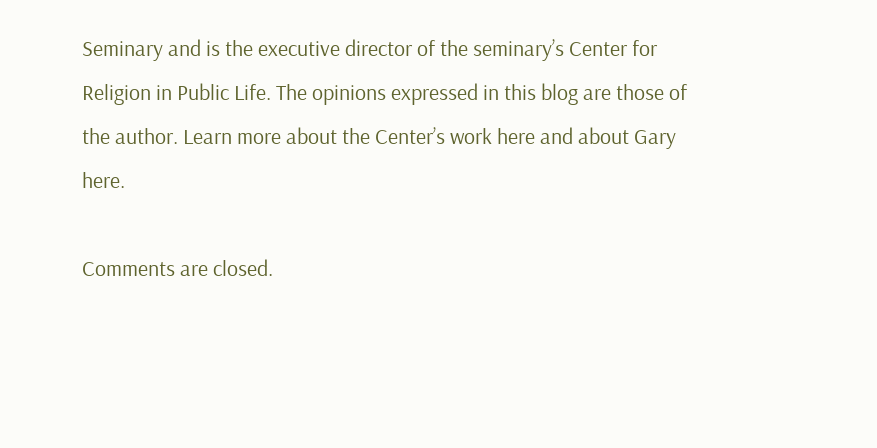Seminary and is the executive director of the seminary’s Center for Religion in Public Life. The opinions expressed in this blog are those of the author. Learn more about the Center’s work here and about Gary here.

Comments are closed.